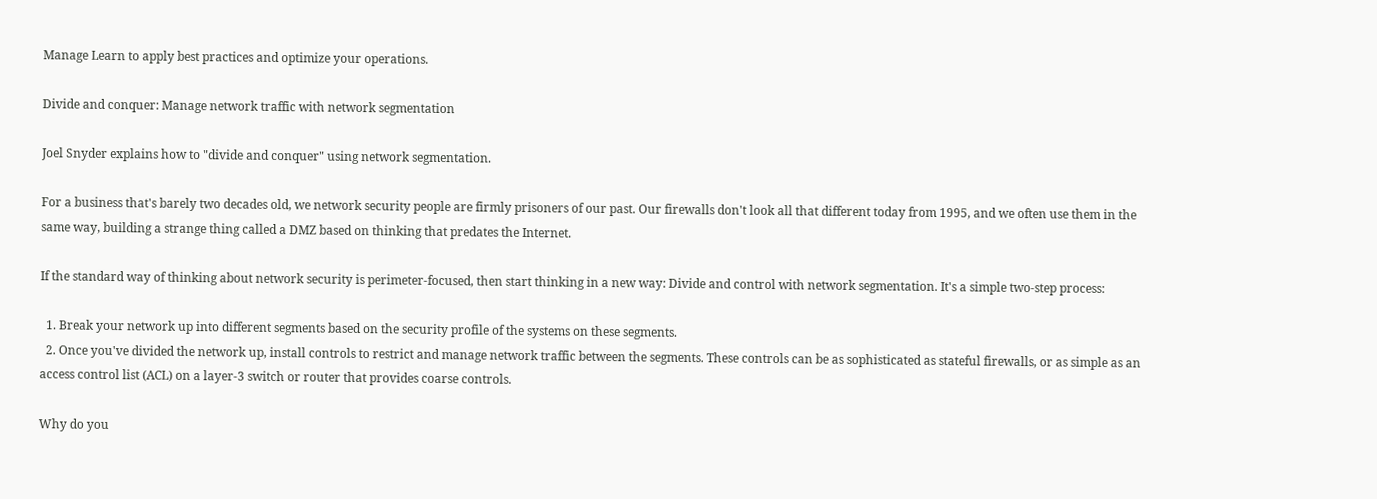Manage Learn to apply best practices and optimize your operations.

Divide and conquer: Manage network traffic with network segmentation

Joel Snyder explains how to "divide and conquer" using network segmentation.

For a business that's barely two decades old, we network security people are firmly prisoners of our past. Our firewalls don't look all that different today from 1995, and we often use them in the same way, building a strange thing called a DMZ based on thinking that predates the Internet.

If the standard way of thinking about network security is perimeter-focused, then start thinking in a new way: Divide and control with network segmentation. It's a simple two-step process:

  1. Break your network up into different segments based on the security profile of the systems on these segments.
  2. Once you've divided the network up, install controls to restrict and manage network traffic between the segments. These controls can be as sophisticated as stateful firewalls, or as simple as an access control list (ACL) on a layer-3 switch or router that provides coarse controls.

Why do you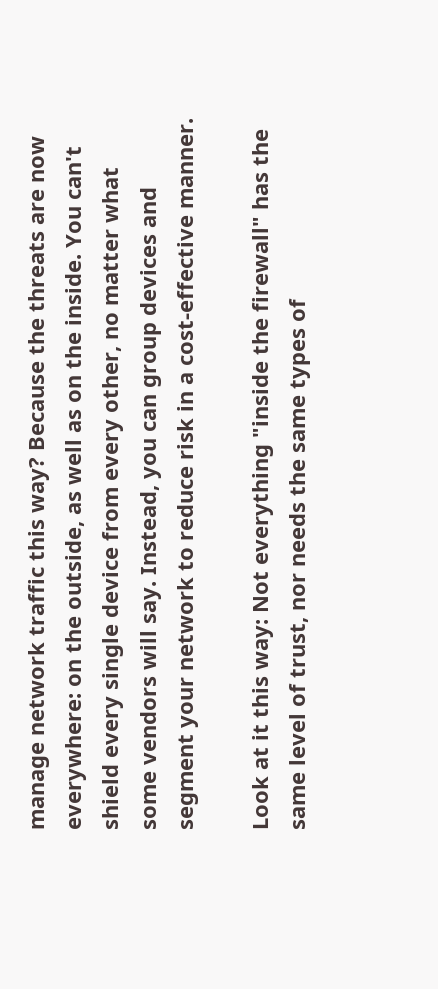manage network traffic this way? Because the threats are now everywhere: on the outside, as well as on the inside. You can't shield every single device from every other, no matter what some vendors will say. Instead, you can group devices and segment your network to reduce risk in a cost-effective manner.

Look at it this way: Not everything "inside the firewall" has the same level of trust, nor needs the same types of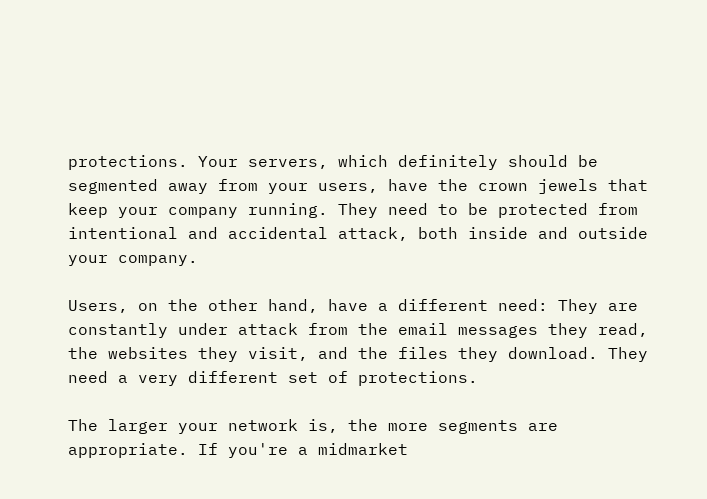protections. Your servers, which definitely should be segmented away from your users, have the crown jewels that keep your company running. They need to be protected from intentional and accidental attack, both inside and outside your company.

Users, on the other hand, have a different need: They are constantly under attack from the email messages they read, the websites they visit, and the files they download. They need a very different set of protections.

The larger your network is, the more segments are appropriate. If you're a midmarket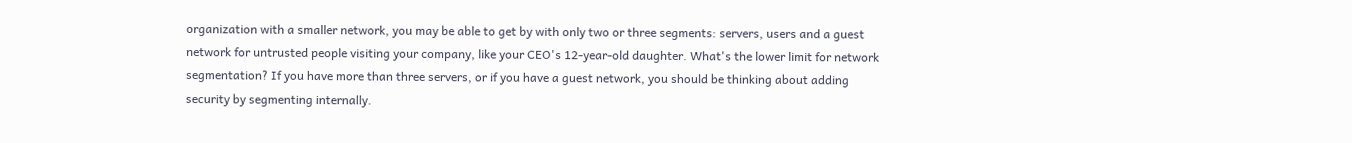organization with a smaller network, you may be able to get by with only two or three segments: servers, users and a guest network for untrusted people visiting your company, like your CEO's 12-year-old daughter. What's the lower limit for network segmentation? If you have more than three servers, or if you have a guest network, you should be thinking about adding security by segmenting internally.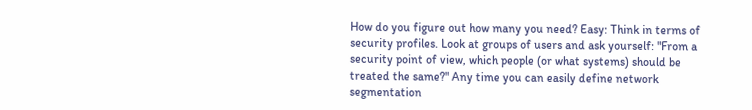How do you figure out how many you need? Easy: Think in terms of security profiles. Look at groups of users and ask yourself: "From a security point of view, which people (or what systems) should be treated the same?" Any time you can easily define network segmentation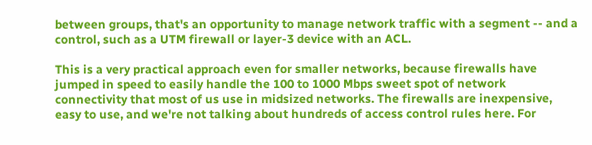between groups, that's an opportunity to manage network traffic with a segment -- and a control, such as a UTM firewall or layer-3 device with an ACL.

This is a very practical approach even for smaller networks, because firewalls have jumped in speed to easily handle the 100 to 1000 Mbps sweet spot of network connectivity that most of us use in midsized networks. The firewalls are inexpensive, easy to use, and we're not talking about hundreds of access control rules here. For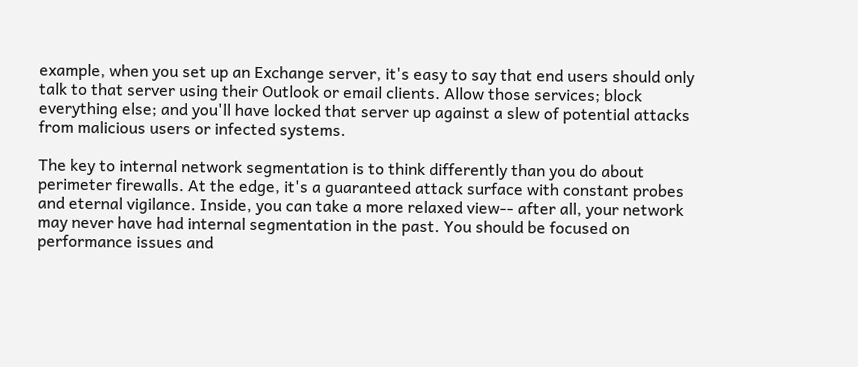example, when you set up an Exchange server, it's easy to say that end users should only talk to that server using their Outlook or email clients. Allow those services; block everything else; and you'll have locked that server up against a slew of potential attacks from malicious users or infected systems.

The key to internal network segmentation is to think differently than you do about perimeter firewalls. At the edge, it's a guaranteed attack surface with constant probes and eternal vigilance. Inside, you can take a more relaxed view-- after all, your network may never have had internal segmentation in the past. You should be focused on performance issues and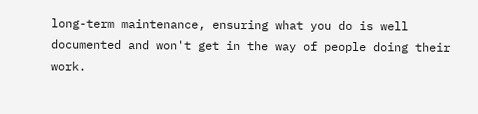long-term maintenance, ensuring what you do is well documented and won't get in the way of people doing their work.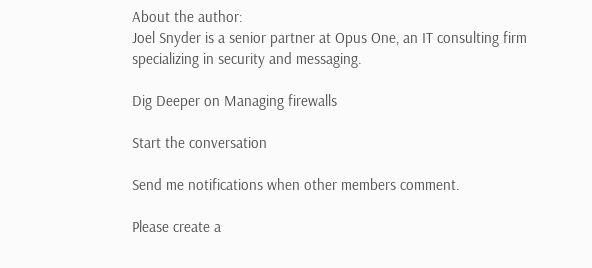About the author:
Joel Snyder is a senior partner at Opus One, an IT consulting firm specializing in security and messaging.

Dig Deeper on Managing firewalls

Start the conversation

Send me notifications when other members comment.

Please create a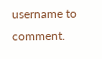username to comment.